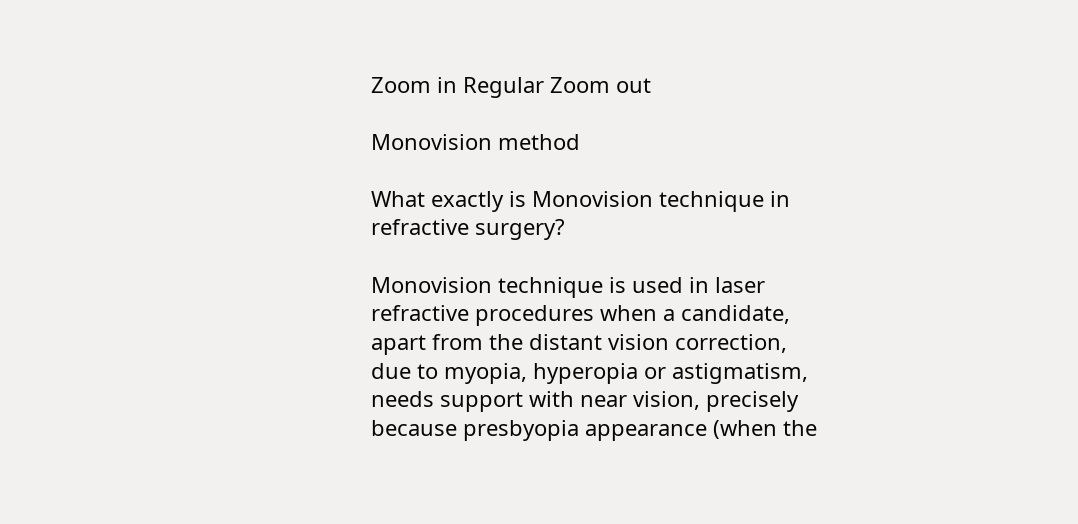Zoom in Regular Zoom out

Monovision method

What exactly is Monovision technique in refractive surgery?

Monovision technique is used in laser refractive procedures when a candidate, apart from the distant vision correction, due to myopia, hyperopia or astigmatism, needs support with near vision, precisely because presbyopia appearance (when the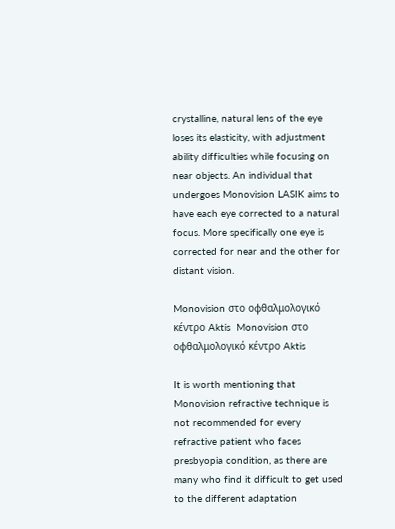crystalline, natural lens of the eye loses its elasticity, with adjustment ability difficulties while focusing on near objects. An individual that undergoes Monovision LASIK aims to have each eye corrected to a natural focus. More specifically one eye is corrected for near and the other for distant vision.

Monovision στο οφθαλμολογικό κέντρο Aktis  Monovision στο οφθαλμολογικό κέντρο Aktis

It is worth mentioning that Monovision refractive technique is not recommended for every refractive patient who faces presbyopia condition, as there are many who find it difficult to get used to the different adaptation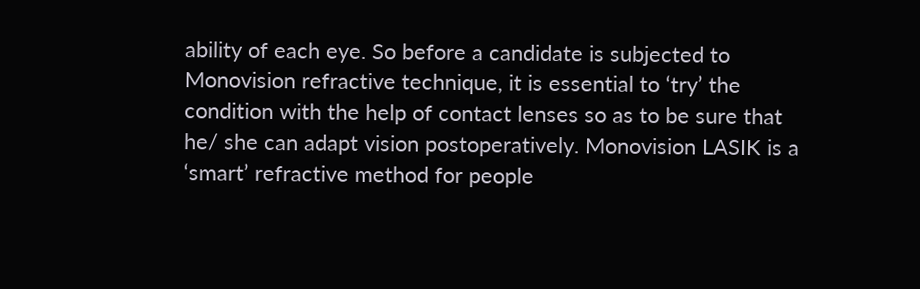ability of each eye. So before a candidate is subjected to Monovision refractive technique, it is essential to ‘try’ the condition with the help of contact lenses so as to be sure that he/ she can adapt vision postoperatively. Monovision LASIK is a ‘smart’ refractive method for people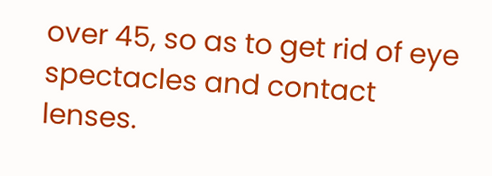over 45, so as to get rid of eye spectacles and contact lenses.